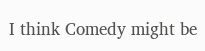I think Comedy might be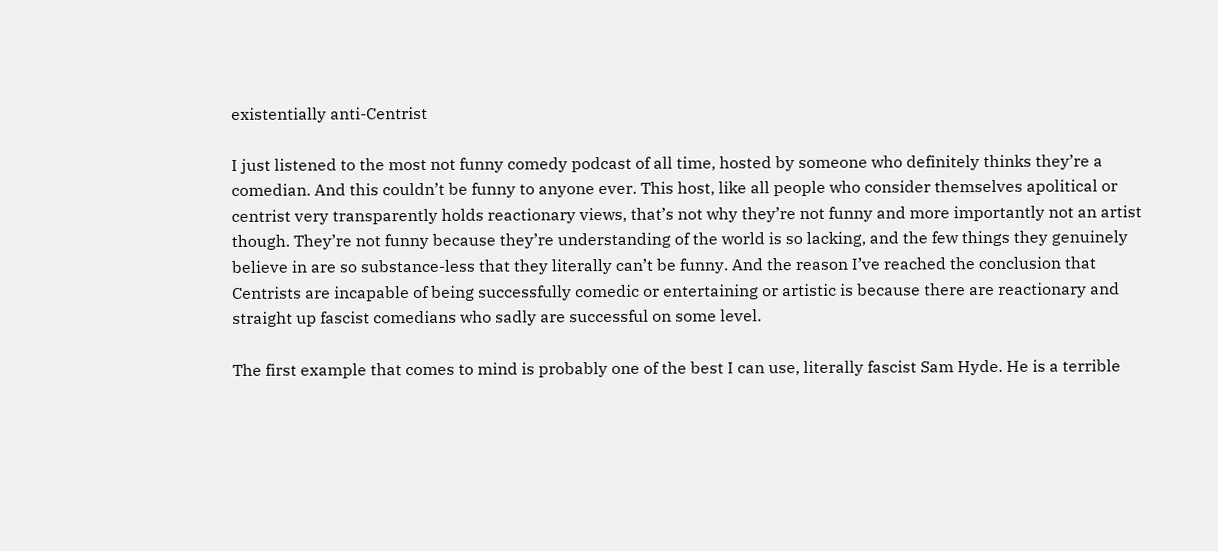existentially anti-Centrist

I just listened to the most not funny comedy podcast of all time, hosted by someone who definitely thinks they’re a comedian. And this couldn’t be funny to anyone ever. This host, like all people who consider themselves apolitical or centrist very transparently holds reactionary views, that’s not why they’re not funny and more importantly not an artist though. They’re not funny because they’re understanding of the world is so lacking, and the few things they genuinely believe in are so substance-less that they literally can’t be funny. And the reason I’ve reached the conclusion that Centrists are incapable of being successfully comedic or entertaining or artistic is because there are reactionary and straight up fascist comedians who sadly are successful on some level.

The first example that comes to mind is probably one of the best I can use, literally fascist Sam Hyde. He is a terrible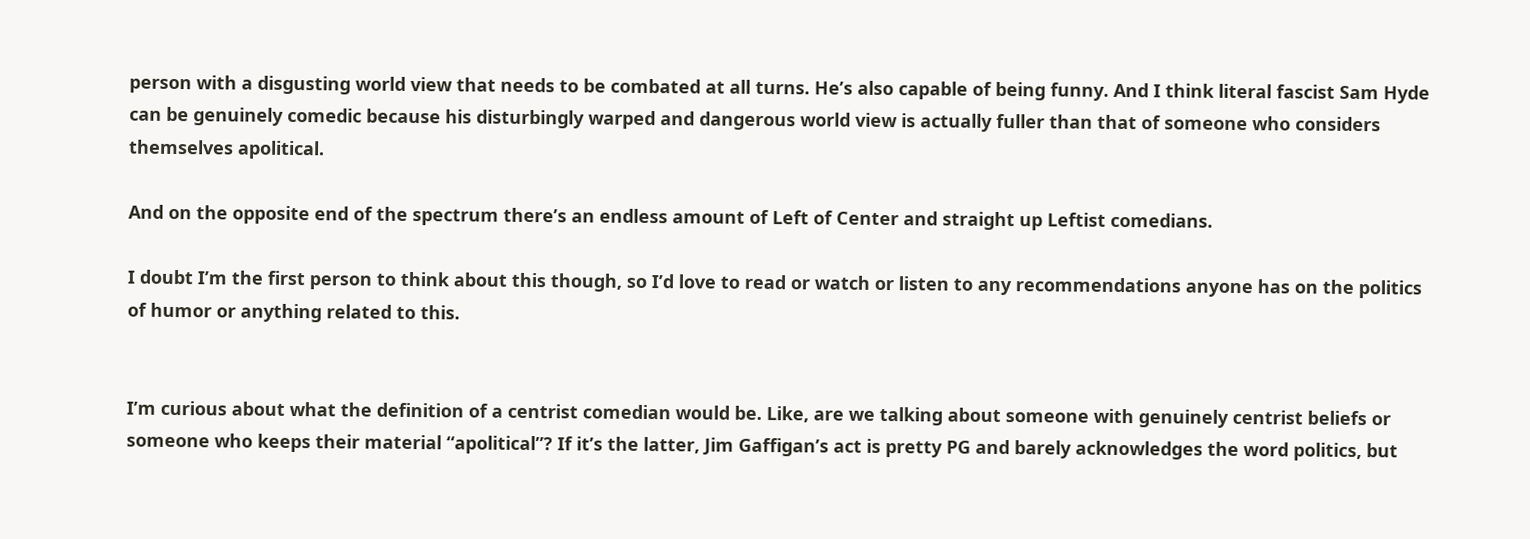person with a disgusting world view that needs to be combated at all turns. He’s also capable of being funny. And I think literal fascist Sam Hyde can be genuinely comedic because his disturbingly warped and dangerous world view is actually fuller than that of someone who considers themselves apolitical.

And on the opposite end of the spectrum there’s an endless amount of Left of Center and straight up Leftist comedians.

I doubt I’m the first person to think about this though, so I’d love to read or watch or listen to any recommendations anyone has on the politics of humor or anything related to this.


I’m curious about what the definition of a centrist comedian would be. Like, are we talking about someone with genuinely centrist beliefs or someone who keeps their material “apolitical”? If it’s the latter, Jim Gaffigan’s act is pretty PG and barely acknowledges the word politics, but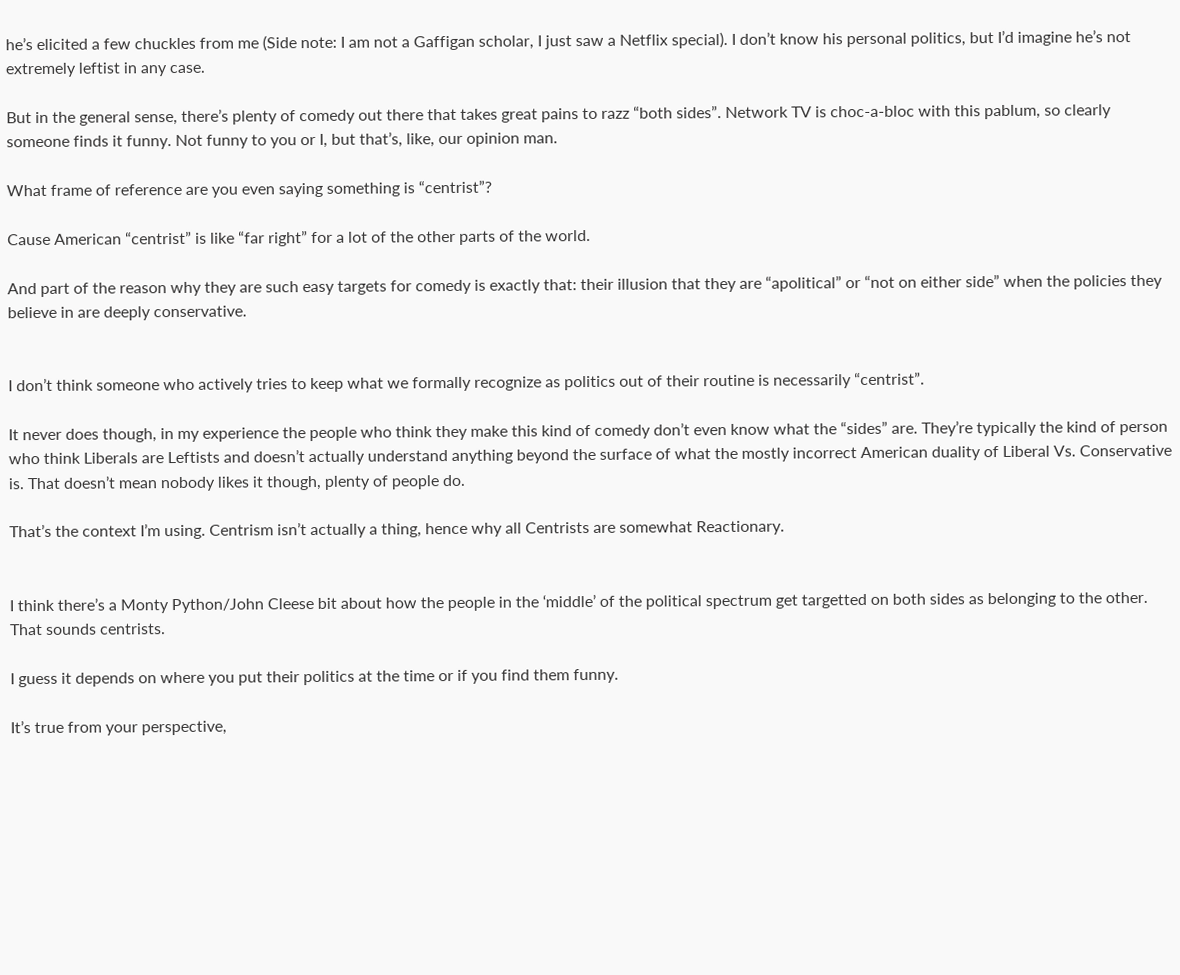he’s elicited a few chuckles from me (Side note: I am not a Gaffigan scholar, I just saw a Netflix special). I don’t know his personal politics, but I’d imagine he’s not extremely leftist in any case.

But in the general sense, there’s plenty of comedy out there that takes great pains to razz “both sides”. Network TV is choc-a-bloc with this pablum, so clearly someone finds it funny. Not funny to you or I, but that’s, like, our opinion man.

What frame of reference are you even saying something is “centrist”?

Cause American “centrist” is like “far right” for a lot of the other parts of the world.

And part of the reason why they are such easy targets for comedy is exactly that: their illusion that they are “apolitical” or “not on either side” when the policies they believe in are deeply conservative.


I don’t think someone who actively tries to keep what we formally recognize as politics out of their routine is necessarily “centrist”.

It never does though, in my experience the people who think they make this kind of comedy don’t even know what the “sides” are. They’re typically the kind of person who think Liberals are Leftists and doesn’t actually understand anything beyond the surface of what the mostly incorrect American duality of Liberal Vs. Conservative is. That doesn’t mean nobody likes it though, plenty of people do.

That’s the context I’m using. Centrism isn’t actually a thing, hence why all Centrists are somewhat Reactionary.


I think there’s a Monty Python/John Cleese bit about how the people in the ‘middle’ of the political spectrum get targetted on both sides as belonging to the other. That sounds centrists.

I guess it depends on where you put their politics at the time or if you find them funny.

It’s true from your perspective,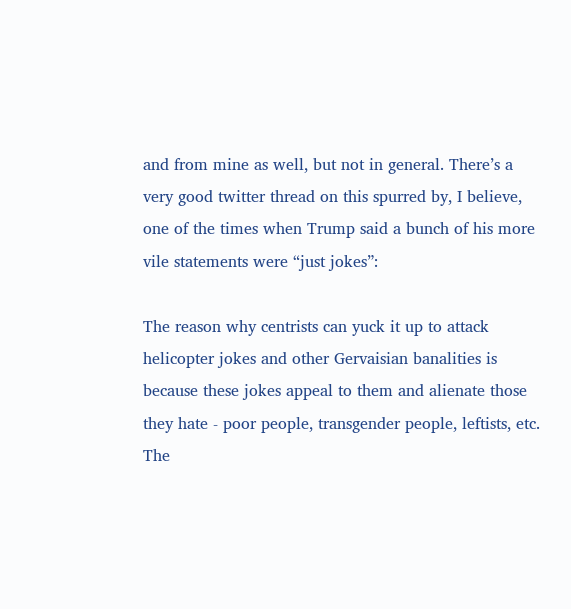and from mine as well, but not in general. There’s a very good twitter thread on this spurred by, I believe, one of the times when Trump said a bunch of his more vile statements were “just jokes”:

The reason why centrists can yuck it up to attack helicopter jokes and other Gervaisian banalities is because these jokes appeal to them and alienate those they hate - poor people, transgender people, leftists, etc. The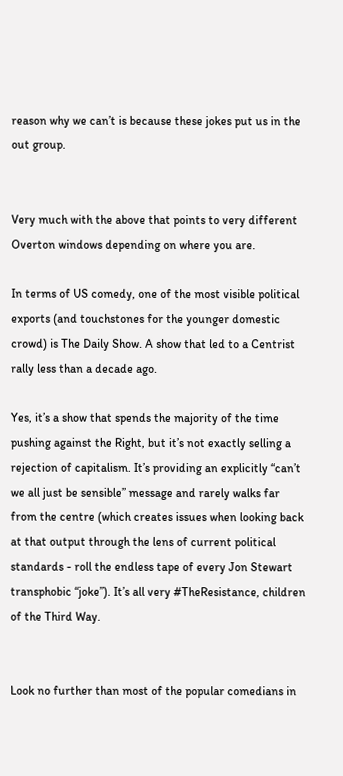reason why we can’t is because these jokes put us in the out group.


Very much with the above that points to very different Overton windows depending on where you are.

In terms of US comedy, one of the most visible political exports (and touchstones for the younger domestic crowd) is The Daily Show. A show that led to a Centrist rally less than a decade ago.

Yes, it’s a show that spends the majority of the time pushing against the Right, but it’s not exactly selling a rejection of capitalism. It’s providing an explicitly “can’t we all just be sensible” message and rarely walks far from the centre (which creates issues when looking back at that output through the lens of current political standards - roll the endless tape of every Jon Stewart transphobic “joke”). It’s all very #TheResistance, children of the Third Way.


Look no further than most of the popular comedians in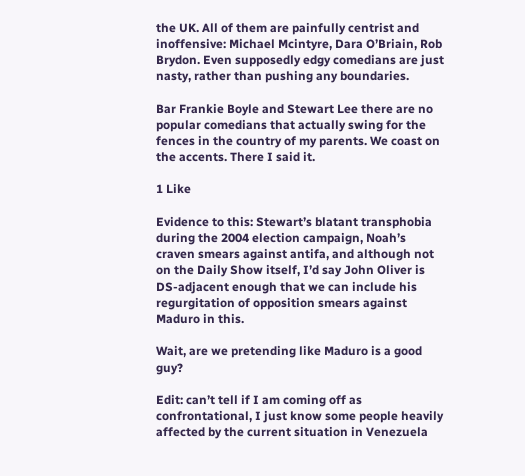the UK. All of them are painfully centrist and inoffensive: Michael Mcintyre, Dara O’Briain, Rob Brydon. Even supposedly edgy comedians are just nasty, rather than pushing any boundaries.

Bar Frankie Boyle and Stewart Lee there are no popular comedians that actually swing for the fences in the country of my parents. We coast on the accents. There I said it.

1 Like

Evidence to this: Stewart’s blatant transphobia during the 2004 election campaign, Noah’s craven smears against antifa, and although not on the Daily Show itself, I’d say John Oliver is DS-adjacent enough that we can include his regurgitation of opposition smears against Maduro in this.

Wait, are we pretending like Maduro is a good guy?

Edit: can’t tell if I am coming off as confrontational, I just know some people heavily affected by the current situation in Venezuela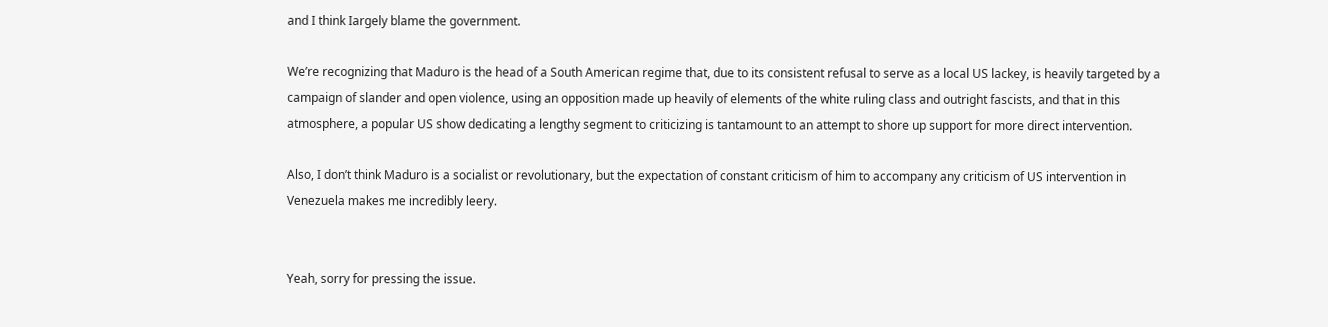and I think Iargely blame the government.

We’re recognizing that Maduro is the head of a South American regime that, due to its consistent refusal to serve as a local US lackey, is heavily targeted by a campaign of slander and open violence, using an opposition made up heavily of elements of the white ruling class and outright fascists, and that in this atmosphere, a popular US show dedicating a lengthy segment to criticizing is tantamount to an attempt to shore up support for more direct intervention.

Also, I don’t think Maduro is a socialist or revolutionary, but the expectation of constant criticism of him to accompany any criticism of US intervention in Venezuela makes me incredibly leery.


Yeah, sorry for pressing the issue.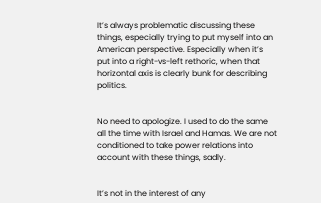It’s always problematic discussing these things, especially trying to put myself into an American perspective. Especially when it’s put into a right-vs-left rethoric, when that horizontal axis is clearly bunk for describing politics.


No need to apologize. I used to do the same all the time with Israel and Hamas. We are not conditioned to take power relations into account with these things, sadly.


It’s not in the interest of any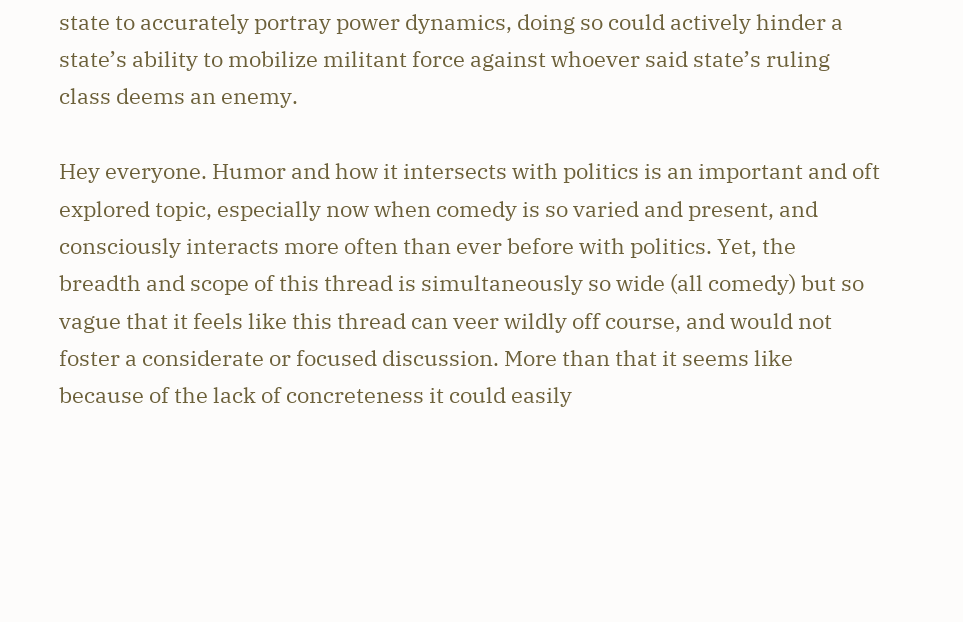state to accurately portray power dynamics, doing so could actively hinder a state’s ability to mobilize militant force against whoever said state’s ruling class deems an enemy.

Hey everyone. Humor and how it intersects with politics is an important and oft explored topic, especially now when comedy is so varied and present, and consciously interacts more often than ever before with politics. Yet, the breadth and scope of this thread is simultaneously so wide (all comedy) but so vague that it feels like this thread can veer wildly off course, and would not foster a considerate or focused discussion. More than that it seems like because of the lack of concreteness it could easily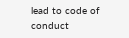lead to code of conduct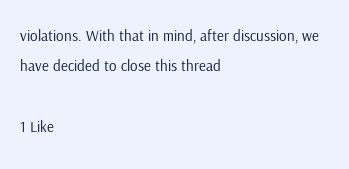violations. With that in mind, after discussion, we have decided to close this thread

1 Like